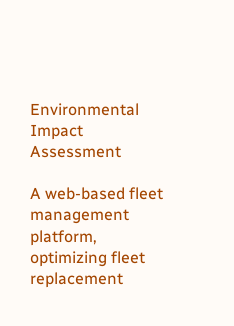Environmental Impact Assessment

A web-based fleet management platform, optimizing fleet replacement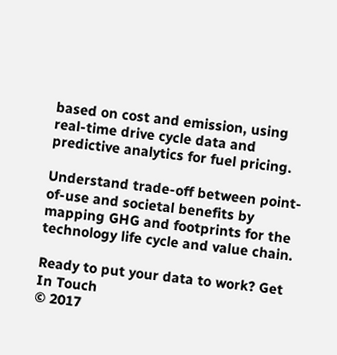based on cost and emission, using real-time drive cycle data and predictive analytics for fuel pricing.

Understand trade-off between point-of-use and societal benefits by mapping GHG and footprints for the technology life cycle and value chain.

Ready to put your data to work? Get In Touch
© 2017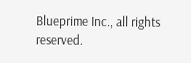Blueprime Inc., all rights reserved.